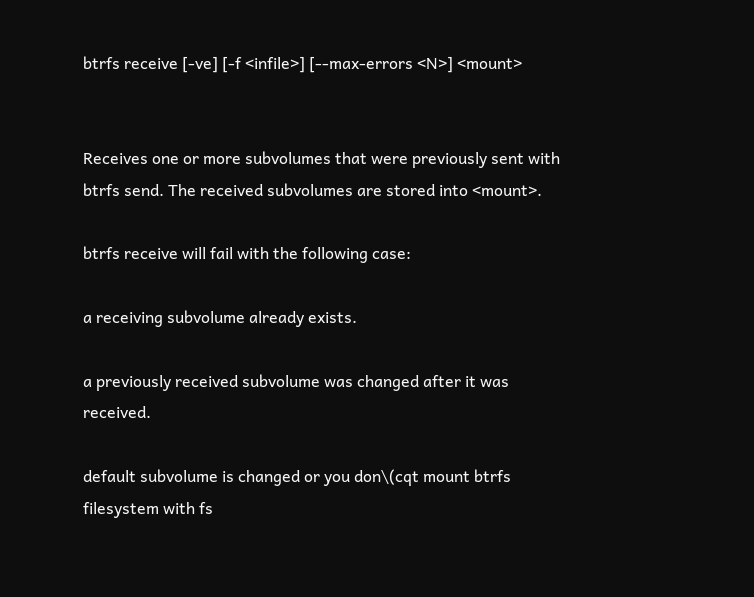btrfs receive [-ve] [-f <infile>] [--max-errors <N>] <mount>


Receives one or more subvolumes that were previously sent with btrfs send. The received subvolumes are stored into <mount>.

btrfs receive will fail with the following case:

a receiving subvolume already exists.

a previously received subvolume was changed after it was received.

default subvolume is changed or you don\(cqt mount btrfs filesystem with fs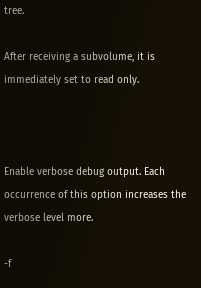tree.

After receiving a subvolume, it is immediately set to read only.



Enable verbose debug output. Each occurrence of this option increases the verbose level more.

-f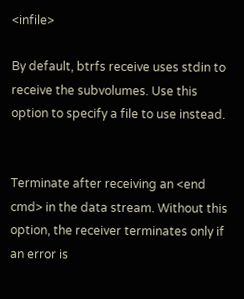<infile>

By default, btrfs receive uses stdin to receive the subvolumes. Use this option to specify a file to use instead.


Terminate after receiving an <end cmd> in the data stream. Without this option, the receiver terminates only if an error is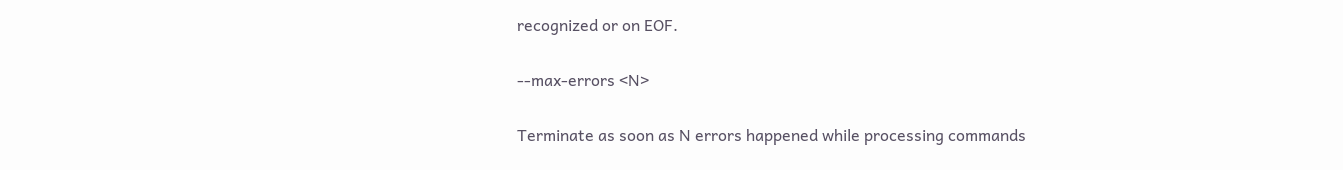recognized or on EOF.

--max-errors <N>

Terminate as soon as N errors happened while processing commands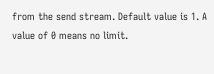from the send stream. Default value is 1. A value of 0 means no limit.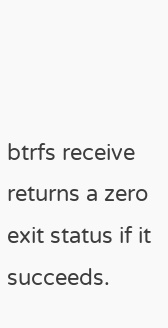btrfs receive returns a zero exit status if it succeeds.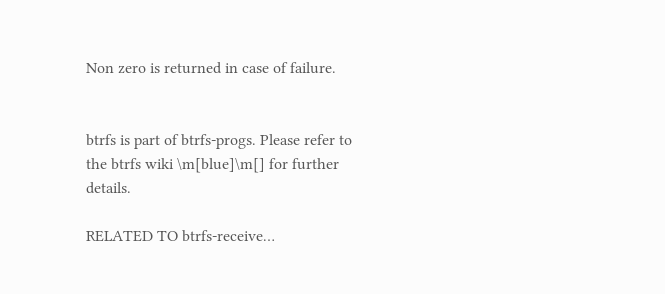Non zero is returned in case of failure.


btrfs is part of btrfs-progs. Please refer to the btrfs wiki \m[blue]\m[] for further details.

RELATED TO btrfs-receive…